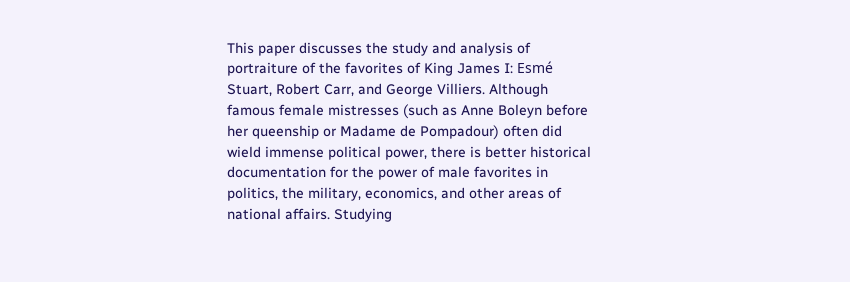This paper discusses the study and analysis of portraiture of the favorites of King James I: Esmé Stuart, Robert Carr, and George Villiers. Although famous female mistresses (such as Anne Boleyn before her queenship or Madame de Pompadour) often did wield immense political power, there is better historical documentation for the power of male favorites in politics, the military, economics, and other areas of national affairs. Studying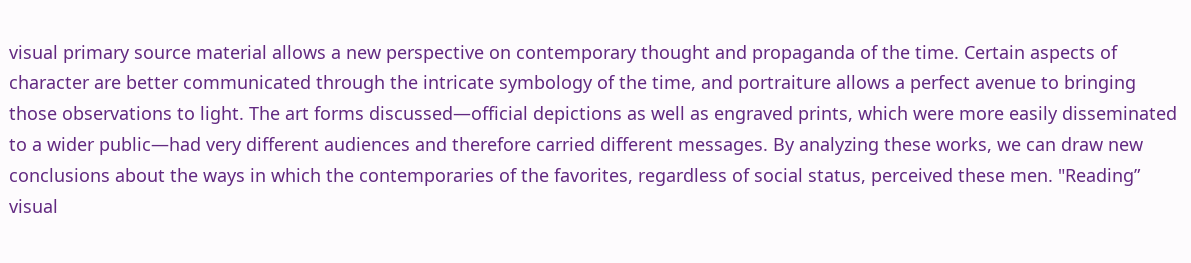visual primary source material allows a new perspective on contemporary thought and propaganda of the time. Certain aspects of character are better communicated through the intricate symbology of the time, and portraiture allows a perfect avenue to bringing those observations to light. The art forms discussed—official depictions as well as engraved prints, which were more easily disseminated to a wider public—had very different audiences and therefore carried different messages. By analyzing these works, we can draw new conclusions about the ways in which the contemporaries of the favorites, regardless of social status, perceived these men. "Reading” visual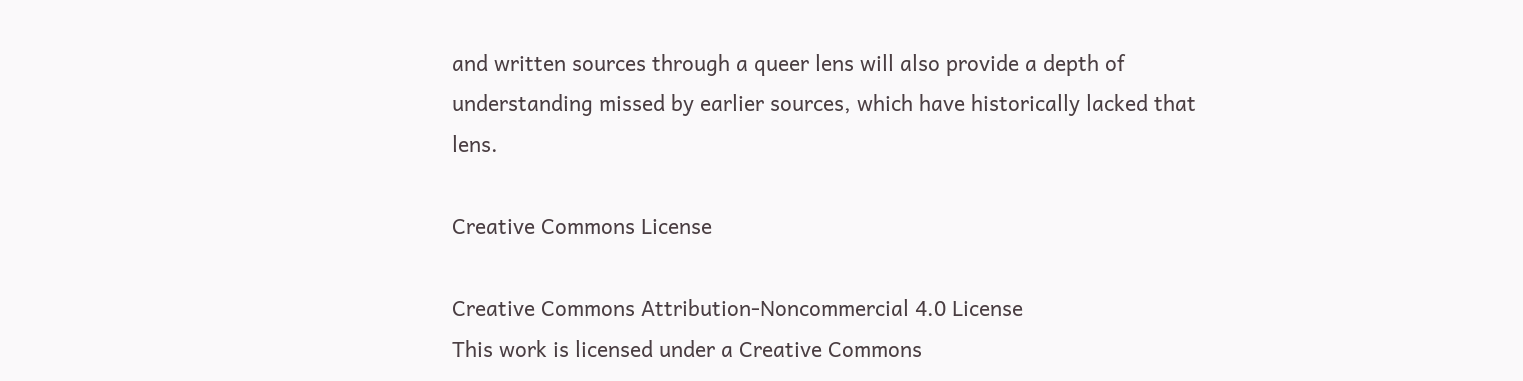and written sources through a queer lens will also provide a depth of understanding missed by earlier sources, which have historically lacked that lens.

Creative Commons License

Creative Commons Attribution-Noncommercial 4.0 License
This work is licensed under a Creative Commons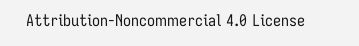Attribution-Noncommercial 4.0 License